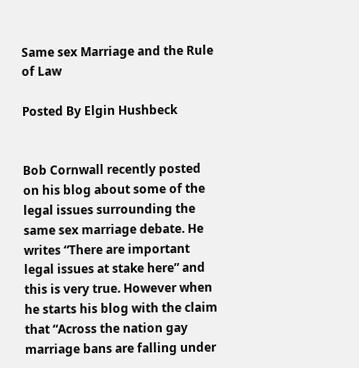Same sex Marriage and the Rule of Law

Posted By Elgin Hushbeck


Bob Cornwall recently posted on his blog about some of the legal issues surrounding the same sex marriage debate. He writes “There are important legal issues at stake here” and this is very true. However when he starts his blog with the claim that “Across the nation gay marriage bans are falling under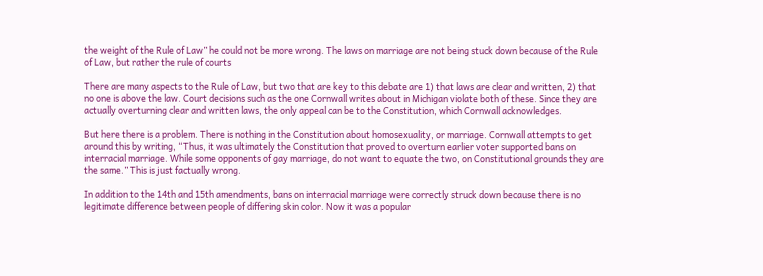the weight of the Rule of Law” he could not be more wrong. The laws on marriage are not being stuck down because of the Rule of Law, but rather the rule of courts

There are many aspects to the Rule of Law, but two that are key to this debate are 1) that laws are clear and written, 2) that no one is above the law. Court decisions such as the one Cornwall writes about in Michigan violate both of these. Since they are actually overturning clear and written laws, the only appeal can be to the Constitution, which Cornwall acknowledges.

But here there is a problem. There is nothing in the Constitution about homosexuality, or marriage. Cornwall attempts to get around this by writing, “Thus, it was ultimately the Constitution that proved to overturn earlier voter supported bans on interracial marriage. While some opponents of gay marriage, do not want to equate the two, on Constitutional grounds they are the same.” This is just factually wrong.

In addition to the 14th and 15th amendments, bans on interracial marriage were correctly struck down because there is no legitimate difference between people of differing skin color. Now it was a popular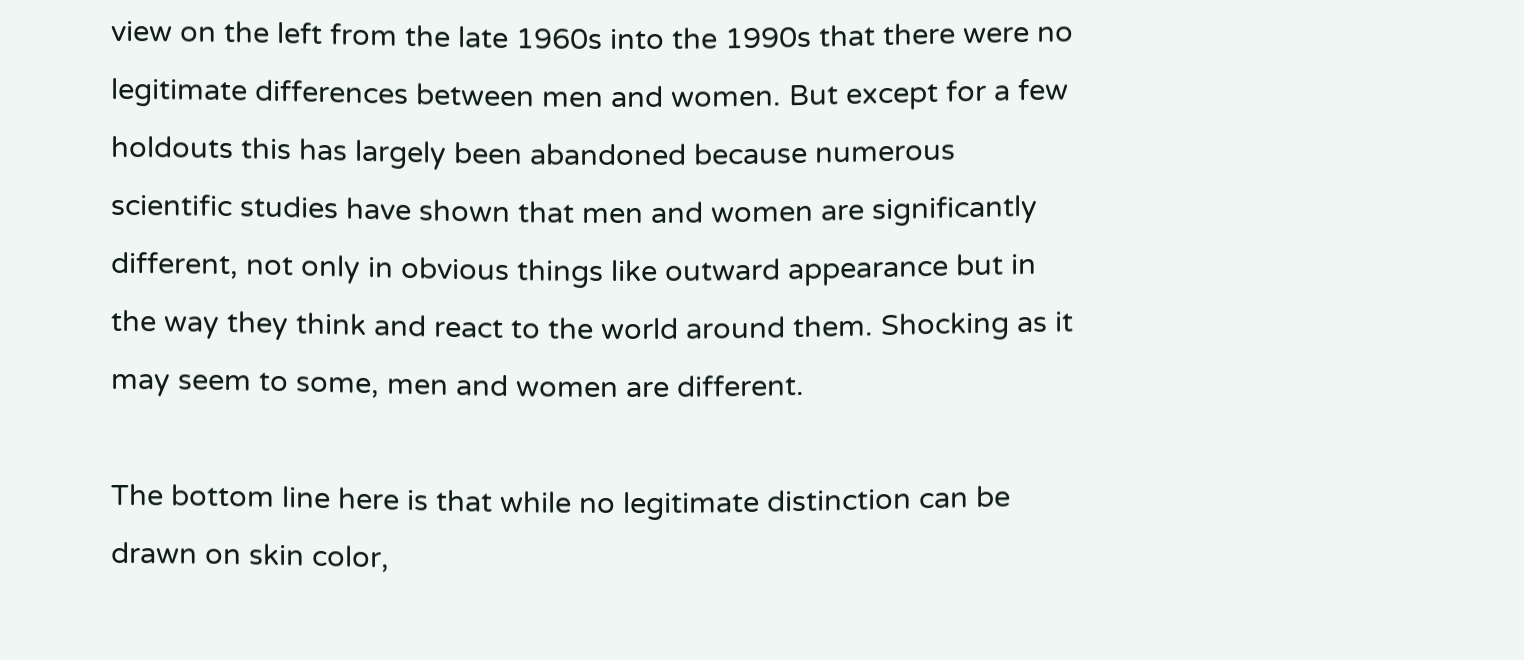view on the left from the late 1960s into the 1990s that there were no legitimate differences between men and women. But except for a few holdouts this has largely been abandoned because numerous scientific studies have shown that men and women are significantly different, not only in obvious things like outward appearance but in the way they think and react to the world around them. Shocking as it may seem to some, men and women are different.

The bottom line here is that while no legitimate distinction can be drawn on skin color,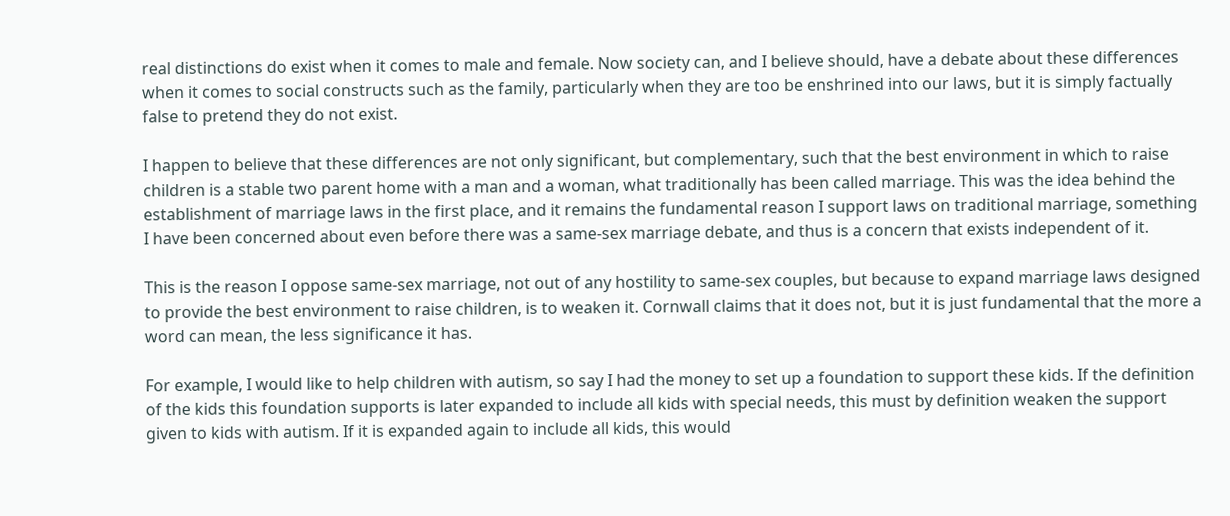real distinctions do exist when it comes to male and female. Now society can, and I believe should, have a debate about these differences when it comes to social constructs such as the family, particularly when they are too be enshrined into our laws, but it is simply factually false to pretend they do not exist.

I happen to believe that these differences are not only significant, but complementary, such that the best environment in which to raise children is a stable two parent home with a man and a woman, what traditionally has been called marriage. This was the idea behind the establishment of marriage laws in the first place, and it remains the fundamental reason I support laws on traditional marriage, something I have been concerned about even before there was a same-sex marriage debate, and thus is a concern that exists independent of it.

This is the reason I oppose same-sex marriage, not out of any hostility to same-sex couples, but because to expand marriage laws designed to provide the best environment to raise children, is to weaken it. Cornwall claims that it does not, but it is just fundamental that the more a word can mean, the less significance it has.

For example, I would like to help children with autism, so say I had the money to set up a foundation to support these kids. If the definition of the kids this foundation supports is later expanded to include all kids with special needs, this must by definition weaken the support given to kids with autism. If it is expanded again to include all kids, this would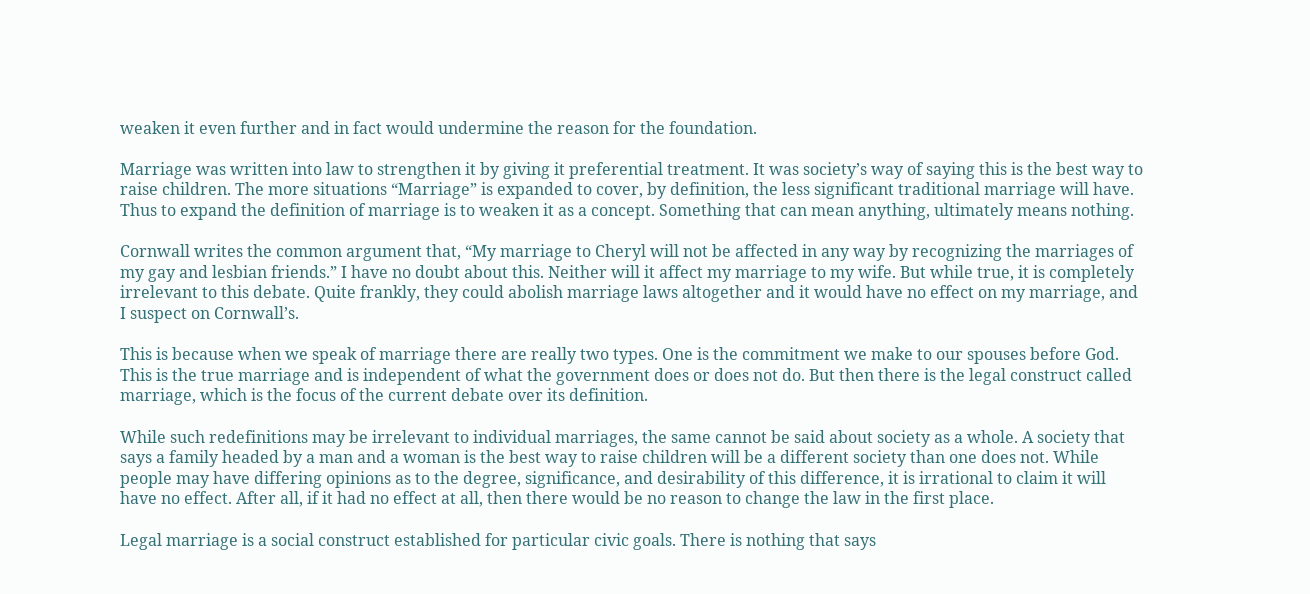weaken it even further and in fact would undermine the reason for the foundation.

Marriage was written into law to strengthen it by giving it preferential treatment. It was society’s way of saying this is the best way to raise children. The more situations “Marriage” is expanded to cover, by definition, the less significant traditional marriage will have. Thus to expand the definition of marriage is to weaken it as a concept. Something that can mean anything, ultimately means nothing.

Cornwall writes the common argument that, “My marriage to Cheryl will not be affected in any way by recognizing the marriages of my gay and lesbian friends.” I have no doubt about this. Neither will it affect my marriage to my wife. But while true, it is completely irrelevant to this debate. Quite frankly, they could abolish marriage laws altogether and it would have no effect on my marriage, and I suspect on Cornwall’s.

This is because when we speak of marriage there are really two types. One is the commitment we make to our spouses before God. This is the true marriage and is independent of what the government does or does not do. But then there is the legal construct called marriage, which is the focus of the current debate over its definition.

While such redefinitions may be irrelevant to individual marriages, the same cannot be said about society as a whole. A society that says a family headed by a man and a woman is the best way to raise children will be a different society than one does not. While people may have differing opinions as to the degree, significance, and desirability of this difference, it is irrational to claim it will have no effect. After all, if it had no effect at all, then there would be no reason to change the law in the first place.

Legal marriage is a social construct established for particular civic goals. There is nothing that says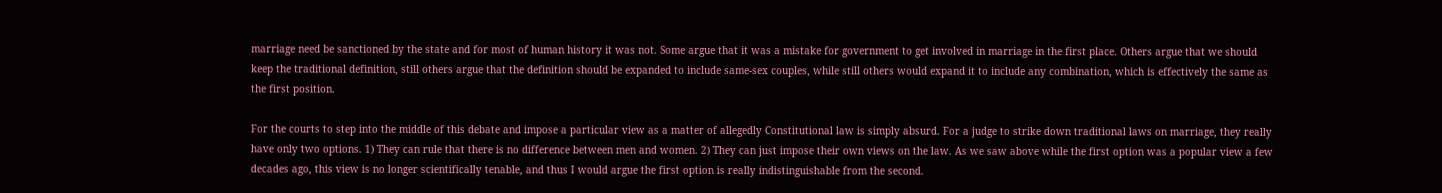marriage need be sanctioned by the state and for most of human history it was not. Some argue that it was a mistake for government to get involved in marriage in the first place. Others argue that we should keep the traditional definition, still others argue that the definition should be expanded to include same-sex couples, while still others would expand it to include any combination, which is effectively the same as the first position.

For the courts to step into the middle of this debate and impose a particular view as a matter of allegedly Constitutional law is simply absurd. For a judge to strike down traditional laws on marriage, they really have only two options. 1) They can rule that there is no difference between men and women. 2) They can just impose their own views on the law. As we saw above while the first option was a popular view a few decades ago, this view is no longer scientifically tenable, and thus I would argue the first option is really indistinguishable from the second.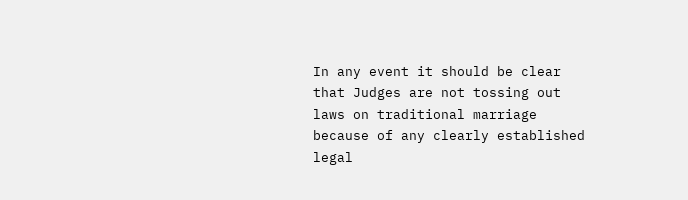In any event it should be clear that Judges are not tossing out laws on traditional marriage because of any clearly established legal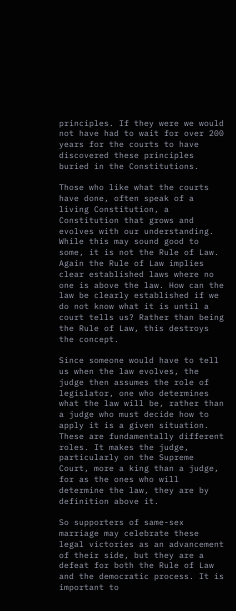principles. If they were we would not have had to wait for over 200 years for the courts to have discovered these principles buried in the Constitutions.

Those who like what the courts have done, often speak of a living Constitution, a Constitution that grows and evolves with our understanding. While this may sound good to some, it is not the Rule of Law. Again the Rule of Law implies clear established laws where no one is above the law. How can the law be clearly established if we do not know what it is until a court tells us? Rather than being the Rule of Law, this destroys the concept.

Since someone would have to tell us when the law evolves, the judge then assumes the role of legislator, one who determines what the law will be, rather than a judge who must decide how to apply it is a given situation. These are fundamentally different roles. It makes the judge, particularly on the Supreme Court, more a king than a judge, for as the ones who will determine the law, they are by definition above it.

So supporters of same-sex marriage may celebrate these legal victories as an advancement of their side, but they are a defeat for both the Rule of Law and the democratic process. It is important to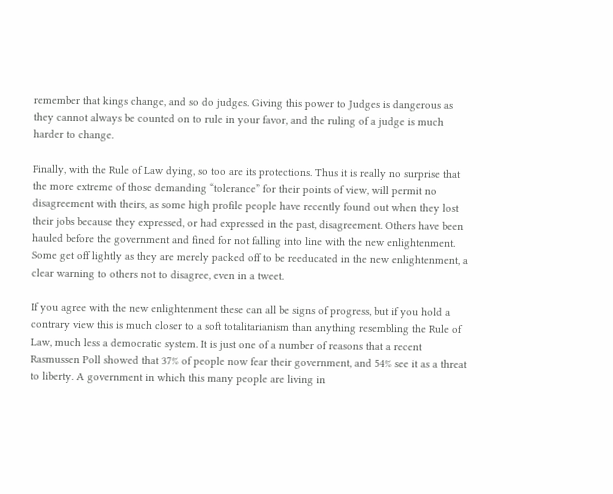remember that kings change, and so do judges. Giving this power to Judges is dangerous as they cannot always be counted on to rule in your favor, and the ruling of a judge is much harder to change.

Finally, with the Rule of Law dying, so too are its protections. Thus it is really no surprise that the more extreme of those demanding “tolerance” for their points of view, will permit no disagreement with theirs, as some high profile people have recently found out when they lost their jobs because they expressed, or had expressed in the past, disagreement. Others have been hauled before the government and fined for not falling into line with the new enlightenment. Some get off lightly as they are merely packed off to be reeducated in the new enlightenment, a clear warning to others not to disagree, even in a tweet.

If you agree with the new enlightenment these can all be signs of progress, but if you hold a contrary view this is much closer to a soft totalitarianism than anything resembling the Rule of Law, much less a democratic system. It is just one of a number of reasons that a recent Rasmussen Poll showed that 37% of people now fear their government, and 54% see it as a threat to liberty. A government in which this many people are living in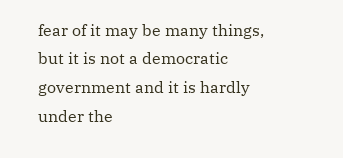fear of it may be many things, but it is not a democratic government and it is hardly under the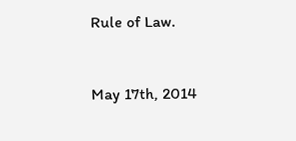Rule of Law.


May 17th, 2014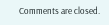Comments are closed.